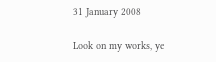31 January 2008

Look on my works, ye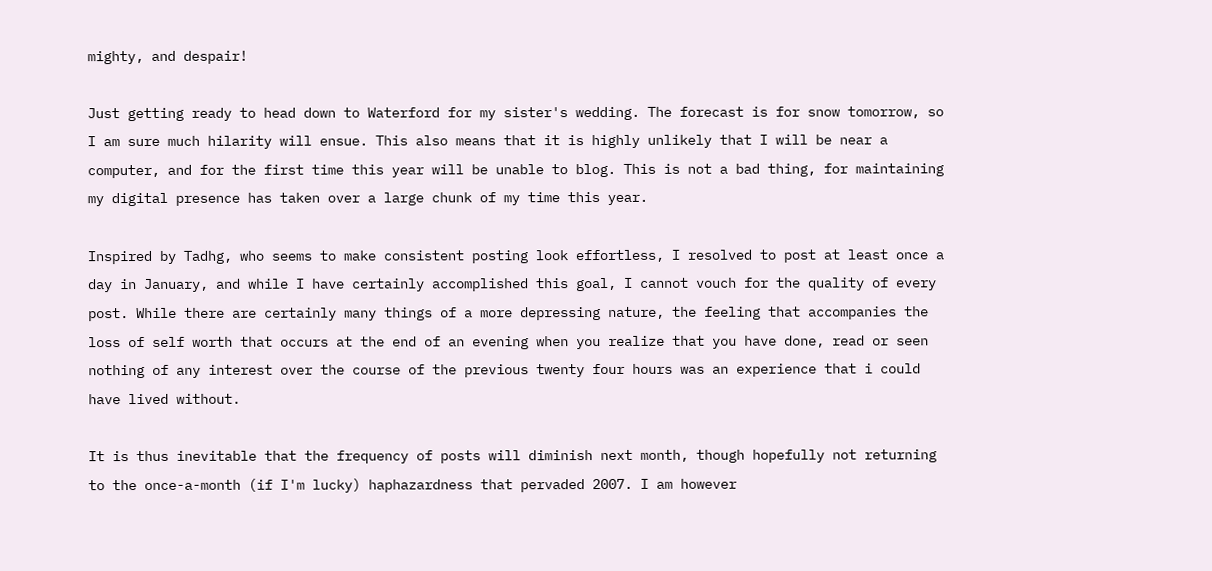mighty, and despair!

Just getting ready to head down to Waterford for my sister's wedding. The forecast is for snow tomorrow, so I am sure much hilarity will ensue. This also means that it is highly unlikely that I will be near a computer, and for the first time this year will be unable to blog. This is not a bad thing, for maintaining my digital presence has taken over a large chunk of my time this year.

Inspired by Tadhg, who seems to make consistent posting look effortless, I resolved to post at least once a day in January, and while I have certainly accomplished this goal, I cannot vouch for the quality of every post. While there are certainly many things of a more depressing nature, the feeling that accompanies the loss of self worth that occurs at the end of an evening when you realize that you have done, read or seen nothing of any interest over the course of the previous twenty four hours was an experience that i could have lived without.

It is thus inevitable that the frequency of posts will diminish next month, though hopefully not returning to the once-a-month (if I'm lucky) haphazardness that pervaded 2007. I am however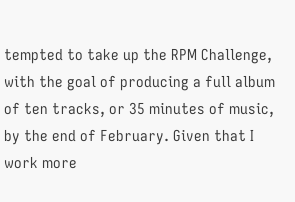tempted to take up the RPM Challenge, with the goal of producing a full album of ten tracks, or 35 minutes of music, by the end of February. Given that I work more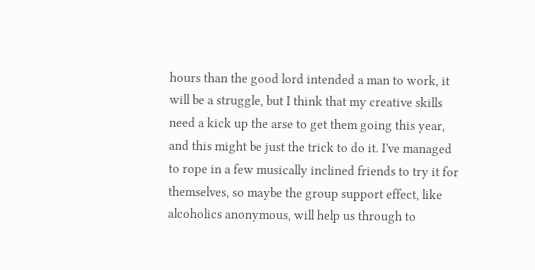hours than the good lord intended a man to work, it will be a struggle, but I think that my creative skills need a kick up the arse to get them going this year, and this might be just the trick to do it. I've managed to rope in a few musically inclined friends to try it for themselves, so maybe the group support effect, like alcoholics anonymous, will help us through to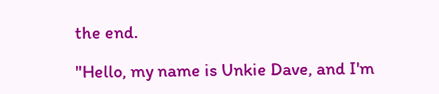the end.

"Hello, my name is Unkie Dave, and I'm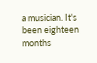a musician. It's been eighteen months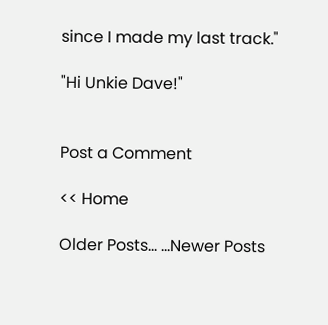since I made my last track."

"Hi Unkie Dave!"


Post a Comment

<< Home

Older Posts... ...Newer Posts